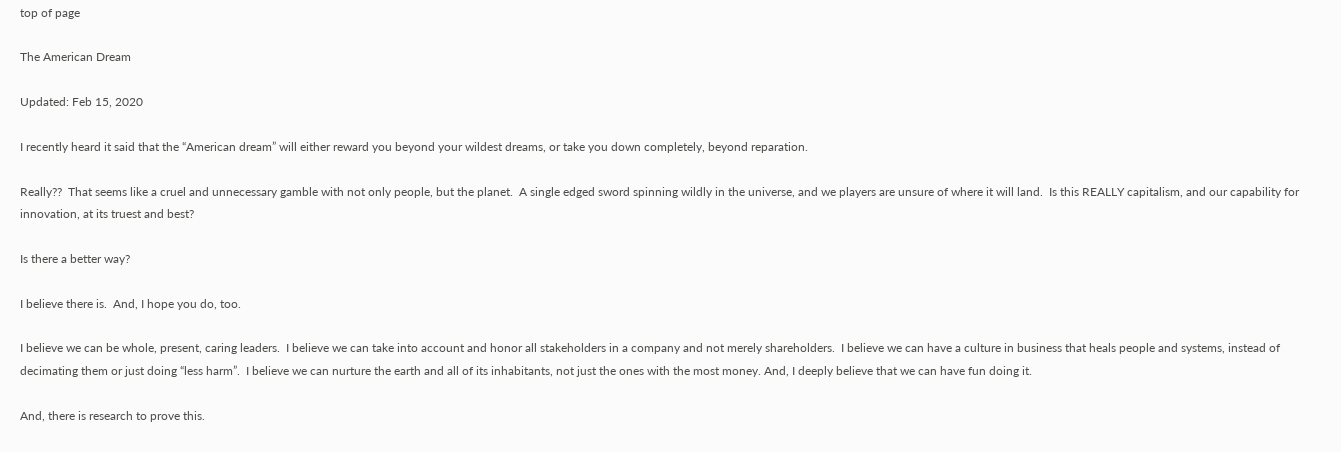top of page

The American Dream

Updated: Feb 15, 2020

I recently heard it said that the “American dream” will either reward you beyond your wildest dreams, or take you down completely, beyond reparation.

Really??  That seems like a cruel and unnecessary gamble with not only people, but the planet.  A single edged sword spinning wildly in the universe, and we players are unsure of where it will land.  Is this REALLY capitalism, and our capability for innovation, at its truest and best?

Is there a better way?

I believe there is.  And, I hope you do, too.

I believe we can be whole, present, caring leaders.  I believe we can take into account and honor all stakeholders in a company and not merely shareholders.  I believe we can have a culture in business that heals people and systems, instead of decimating them or just doing “less harm”.  I believe we can nurture the earth and all of its inhabitants, not just the ones with the most money. And, I deeply believe that we can have fun doing it.

And, there is research to prove this.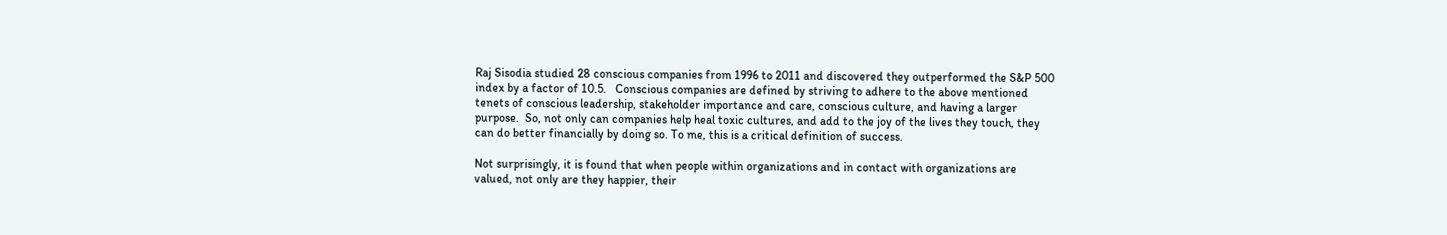Raj Sisodia studied 28 conscious companies from 1996 to 2011 and discovered they outperformed the S&P 500 index by a factor of 10.5.   Conscious companies are defined by striving to adhere to the above mentioned tenets of conscious leadership, stakeholder importance and care, conscious culture, and having a larger purpose.  So, not only can companies help heal toxic cultures, and add to the joy of the lives they touch, they can do better financially by doing so. To me, this is a critical definition of success.

Not surprisingly, it is found that when people within organizations and in contact with organizations are valued, not only are they happier, their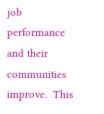job performance and their communities improve.  This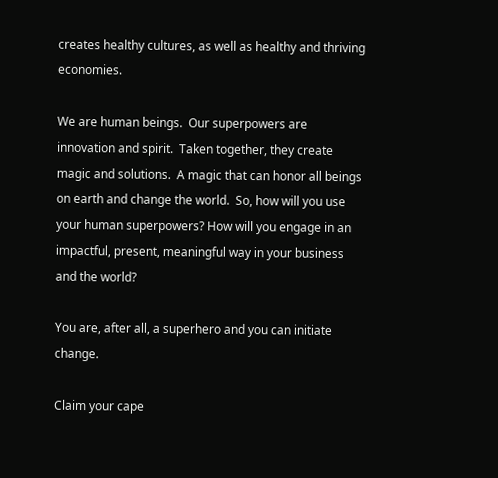creates healthy cultures, as well as healthy and thriving economies.

We are human beings.  Our superpowers are innovation and spirit.  Taken together, they create magic and solutions.  A magic that can honor all beings on earth and change the world.  So, how will you use your human superpowers? How will you engage in an impactful, present, meaningful way in your business and the world?

You are, after all, a superhero and you can initiate change.

Claim your cape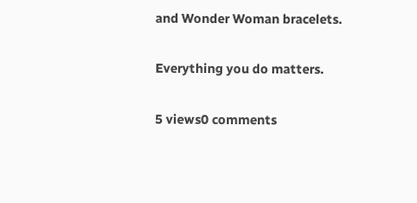and Wonder Woman bracelets.

Everything you do matters.

5 views0 comments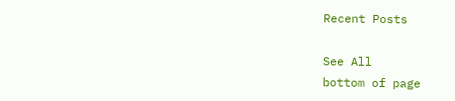Recent Posts

See All
bottom of page